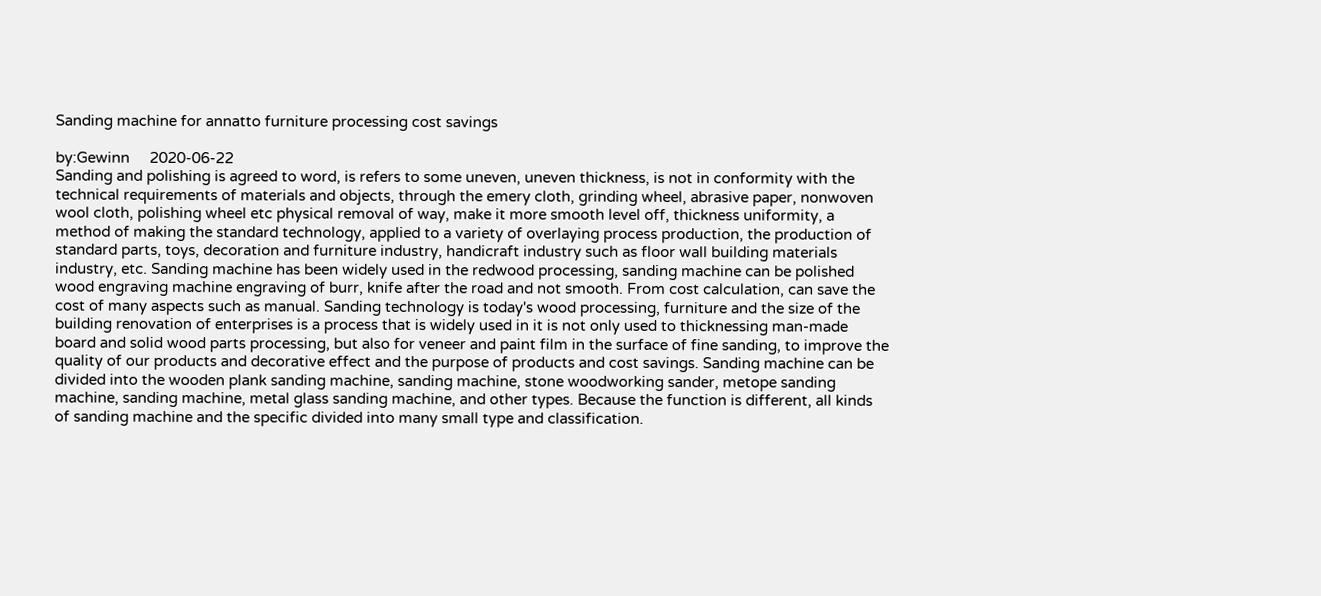Sanding machine for annatto furniture processing cost savings

by:Gewinn     2020-06-22
Sanding and polishing is agreed to word, is refers to some uneven, uneven thickness, is not in conformity with the technical requirements of materials and objects, through the emery cloth, grinding wheel, abrasive paper, nonwoven wool cloth, polishing wheel etc physical removal of way, make it more smooth level off, thickness uniformity, a method of making the standard technology, applied to a variety of overlaying process production, the production of standard parts, toys, decoration and furniture industry, handicraft industry such as floor wall building materials industry, etc. Sanding machine has been widely used in the redwood processing, sanding machine can be polished wood engraving machine engraving of burr, knife after the road and not smooth. From cost calculation, can save the cost of many aspects such as manual. Sanding technology is today's wood processing, furniture and the size of the building renovation of enterprises is a process that is widely used in it is not only used to thicknessing man-made board and solid wood parts processing, but also for veneer and paint film in the surface of fine sanding, to improve the quality of our products and decorative effect and the purpose of products and cost savings. Sanding machine can be divided into the wooden plank sanding machine, sanding machine, stone woodworking sander, metope sanding machine, sanding machine, metal glass sanding machine, and other types. Because the function is different, all kinds of sanding machine and the specific divided into many small type and classification.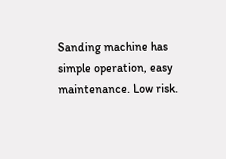Sanding machine has simple operation, easy maintenance. Low risk.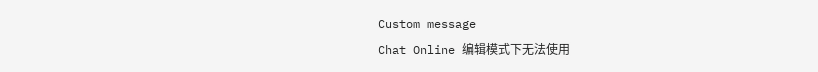Custom message
Chat Online 编辑模式下无法使用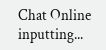Chat Online inputting...